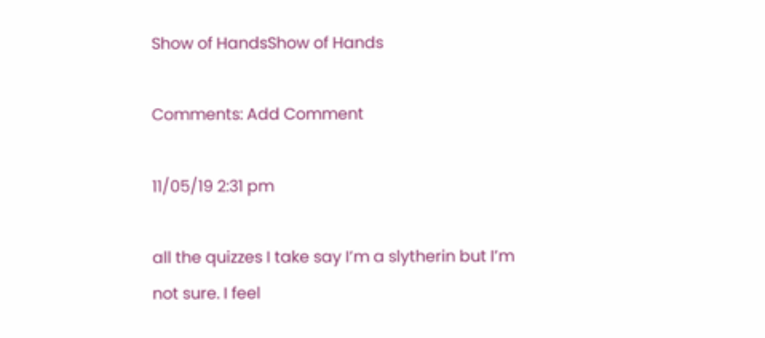Show of HandsShow of Hands

Comments: Add Comment

11/05/19 2:31 pm

all the quizzes I take say I’m a slytherin but I’m not sure. I feel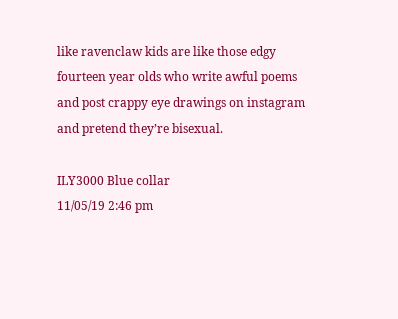like ravenclaw kids are like those edgy fourteen year olds who write awful poems and post crappy eye drawings on instagram and pretend they’re bisexual.

ILY3000 Blue collar
11/05/19 2:46 pm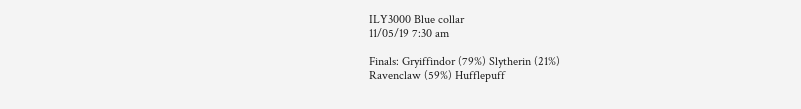ILY3000 Blue collar
11/05/19 7:30 am

Finals: Gryiffindor (79%) Slytherin (21%)
Ravenclaw (59%) Hufflepuff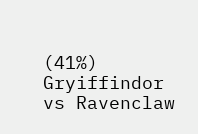(41%)
Gryiffindor vs Ravenclaw